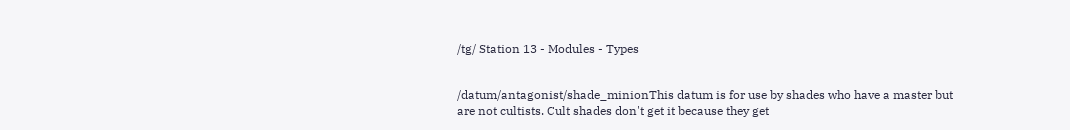/tg/ Station 13 - Modules - Types


/datum/antagonist/shade_minionThis datum is for use by shades who have a master but are not cultists. Cult shades don't get it because they get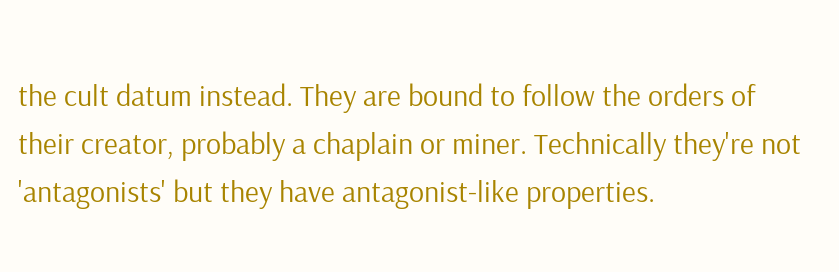the cult datum instead. They are bound to follow the orders of their creator, probably a chaplain or miner. Technically they're not 'antagonists' but they have antagonist-like properties.